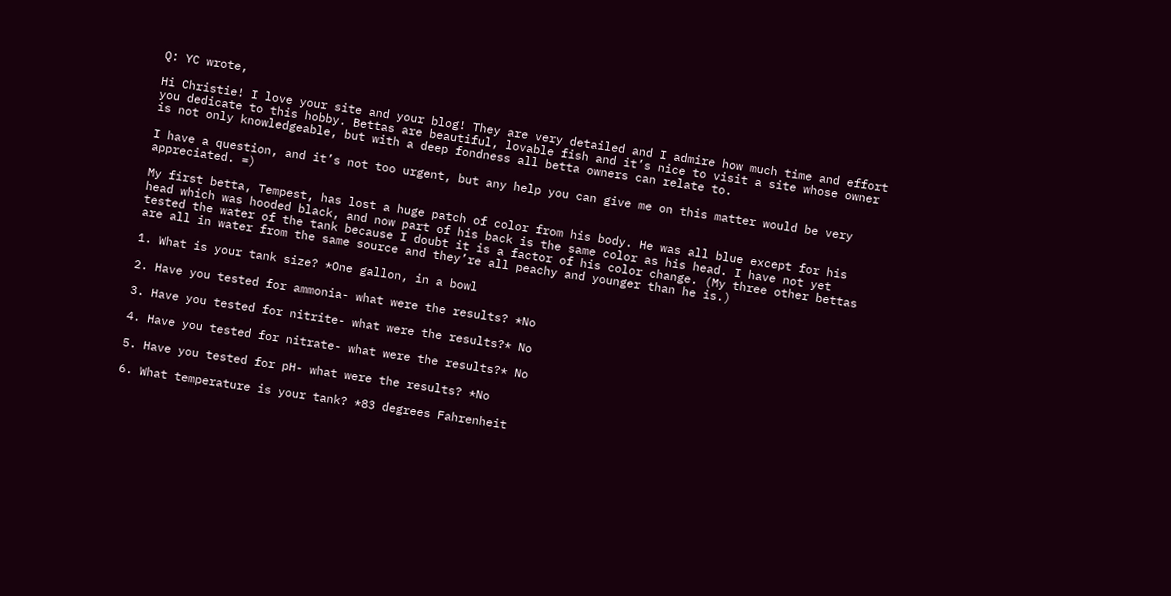Q: YC wrote,

Hi Christie! I love your site and your blog! They are very detailed and I admire how much time and effort you dedicate to this hobby. Bettas are beautiful, lovable fish and it’s nice to visit a site whose owner is not only knowledgeable, but with a deep fondness all betta owners can relate to.

I have a question, and it’s not too urgent, but any help you can give me on this matter would be very appreciated. =)

My first betta, Tempest, has lost a huge patch of color from his body. He was all blue except for his head which was hooded black, and now part of his back is the same color as his head. I have not yet tested the water of the tank because I doubt it is a factor of his color change. (My three other bettas are all in water from the same source and they’re all peachy and younger than he is.)

1. What is your tank size? *One gallon, in a bowl

2. Have you tested for ammonia- what were the results? *No

3. Have you tested for nitrite- what were the results?* No

4. Have you tested for nitrate- what were the results?* No

5. Have you tested for pH- what were the results? *No

6. What temperature is your tank? *83 degrees Fahrenheit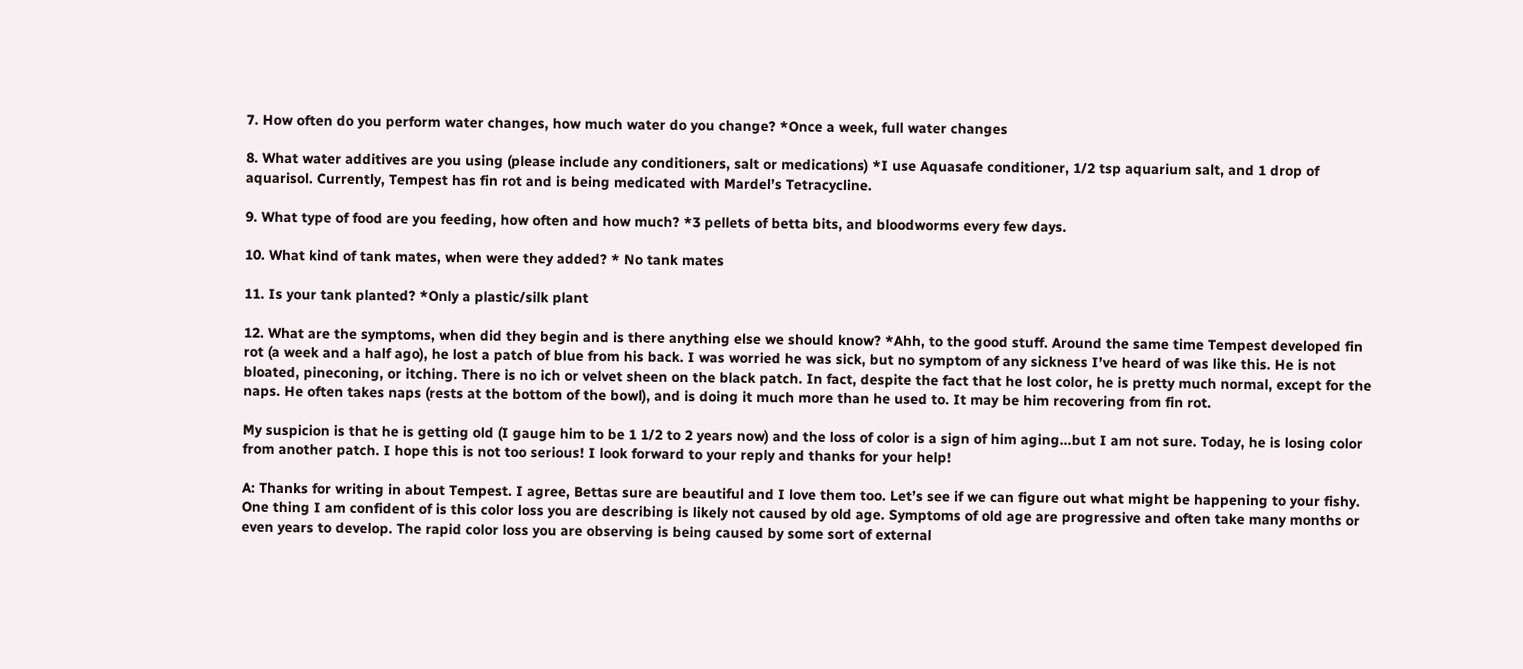7. How often do you perform water changes, how much water do you change? *Once a week, full water changes

8. What water additives are you using (please include any conditioners, salt or medications) *I use Aquasafe conditioner, 1/2 tsp aquarium salt, and 1 drop of aquarisol. Currently, Tempest has fin rot and is being medicated with Mardel’s Tetracycline.

9. What type of food are you feeding, how often and how much? *3 pellets of betta bits, and bloodworms every few days.

10. What kind of tank mates, when were they added? * No tank mates

11. Is your tank planted? *Only a plastic/silk plant

12. What are the symptoms, when did they begin and is there anything else we should know? *Ahh, to the good stuff. Around the same time Tempest developed fin rot (a week and a half ago), he lost a patch of blue from his back. I was worried he was sick, but no symptom of any sickness I’ve heard of was like this. He is not bloated, pineconing, or itching. There is no ich or velvet sheen on the black patch. In fact, despite the fact that he lost color, he is pretty much normal, except for the naps. He often takes naps (rests at the bottom of the bowl), and is doing it much more than he used to. It may be him recovering from fin rot.

My suspicion is that he is getting old (I gauge him to be 1 1/2 to 2 years now) and the loss of color is a sign of him aging…but I am not sure. Today, he is losing color from another patch. I hope this is not too serious! I look forward to your reply and thanks for your help!

A: Thanks for writing in about Tempest. I agree, Bettas sure are beautiful and I love them too. Let’s see if we can figure out what might be happening to your fishy. One thing I am confident of is this color loss you are describing is likely not caused by old age. Symptoms of old age are progressive and often take many months or even years to develop. The rapid color loss you are observing is being caused by some sort of external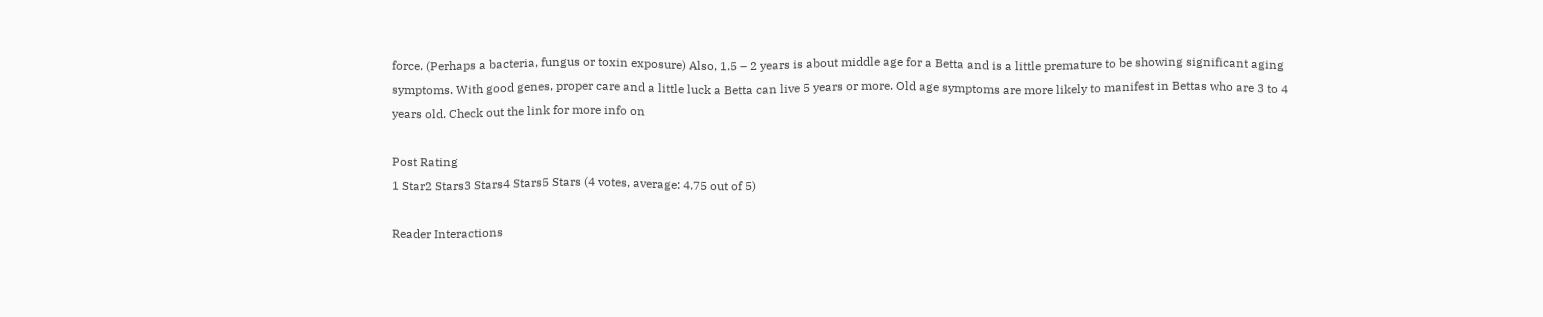force. (Perhaps a bacteria, fungus or toxin exposure) Also, 1.5 – 2 years is about middle age for a Betta and is a little premature to be showing significant aging symptoms. With good genes, proper care and a little luck a Betta can live 5 years or more. Old age symptoms are more likely to manifest in Bettas who are 3 to 4 years old. Check out the link for more info on

Post Rating
1 Star2 Stars3 Stars4 Stars5 Stars (4 votes, average: 4.75 out of 5)

Reader Interactions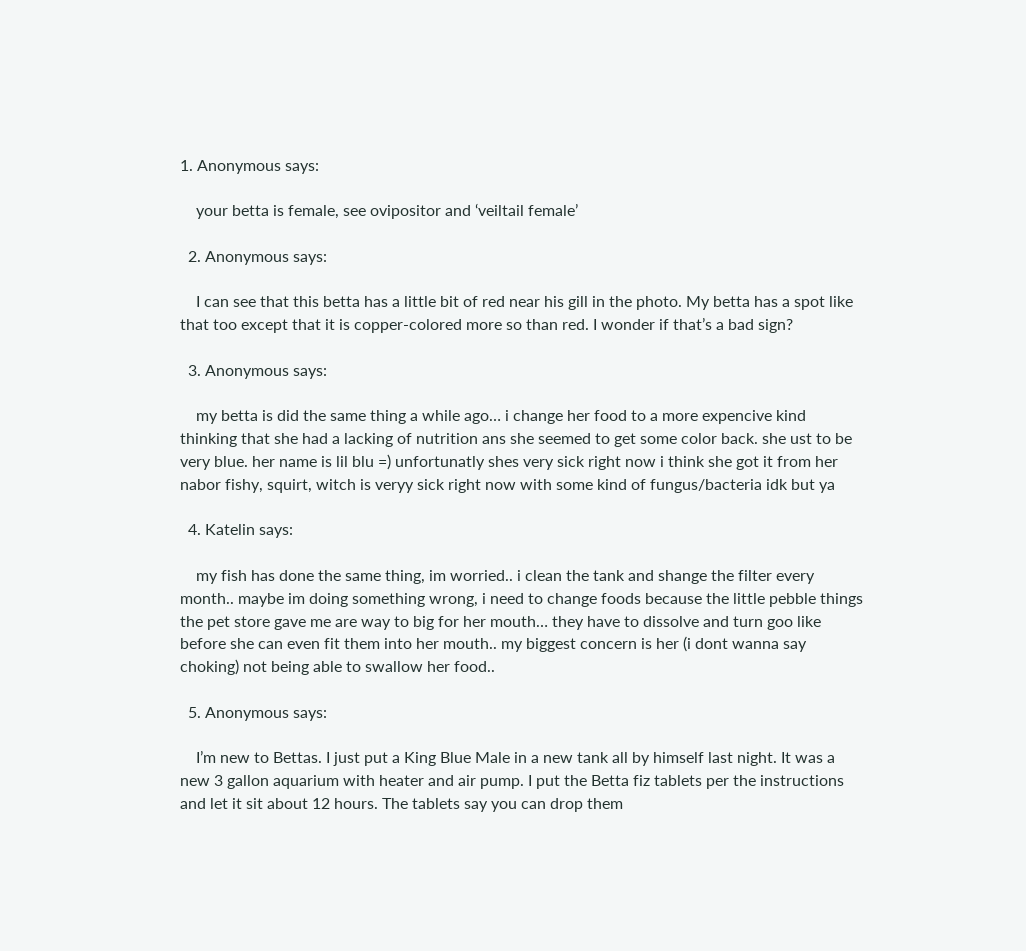1. Anonymous says:

    your betta is female, see ovipositor and ‘veiltail female’

  2. Anonymous says:

    I can see that this betta has a little bit of red near his gill in the photo. My betta has a spot like that too except that it is copper-colored more so than red. I wonder if that’s a bad sign?

  3. Anonymous says:

    my betta is did the same thing a while ago… i change her food to a more expencive kind thinking that she had a lacking of nutrition ans she seemed to get some color back. she ust to be very blue. her name is lil blu =) unfortunatly shes very sick right now i think she got it from her nabor fishy, squirt, witch is veryy sick right now with some kind of fungus/bacteria idk but ya

  4. Katelin says:

    my fish has done the same thing, im worried.. i clean the tank and shange the filter every month.. maybe im doing something wrong, i need to change foods because the little pebble things the pet store gave me are way to big for her mouth… they have to dissolve and turn goo like before she can even fit them into her mouth.. my biggest concern is her (i dont wanna say choking) not being able to swallow her food..

  5. Anonymous says:

    I’m new to Bettas. I just put a King Blue Male in a new tank all by himself last night. It was a new 3 gallon aquarium with heater and air pump. I put the Betta fiz tablets per the instructions and let it sit about 12 hours. The tablets say you can drop them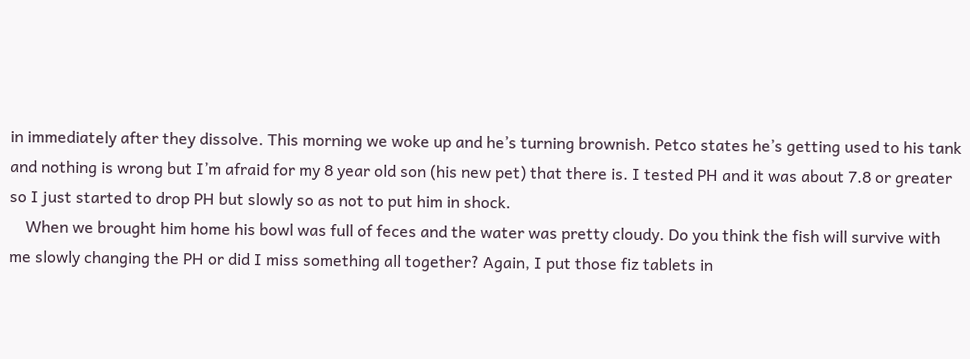in immediately after they dissolve. This morning we woke up and he’s turning brownish. Petco states he’s getting used to his tank and nothing is wrong but I’m afraid for my 8 year old son (his new pet) that there is. I tested PH and it was about 7.8 or greater so I just started to drop PH but slowly so as not to put him in shock.
    When we brought him home his bowl was full of feces and the water was pretty cloudy. Do you think the fish will survive with me slowly changing the PH or did I miss something all together? Again, I put those fiz tablets in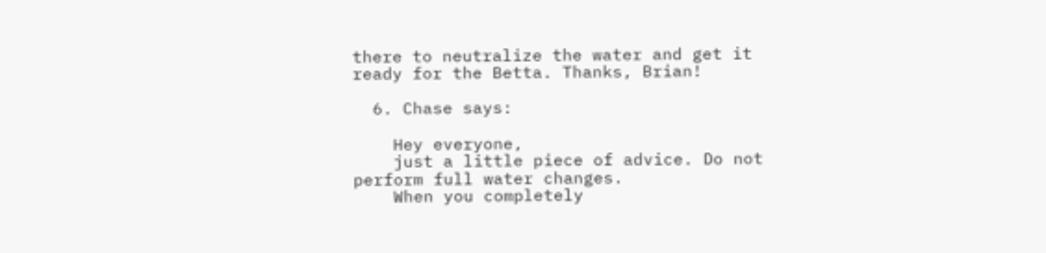there to neutralize the water and get it ready for the Betta. Thanks, Brian!

  6. Chase says:

    Hey everyone,
    just a little piece of advice. Do not perform full water changes.
    When you completely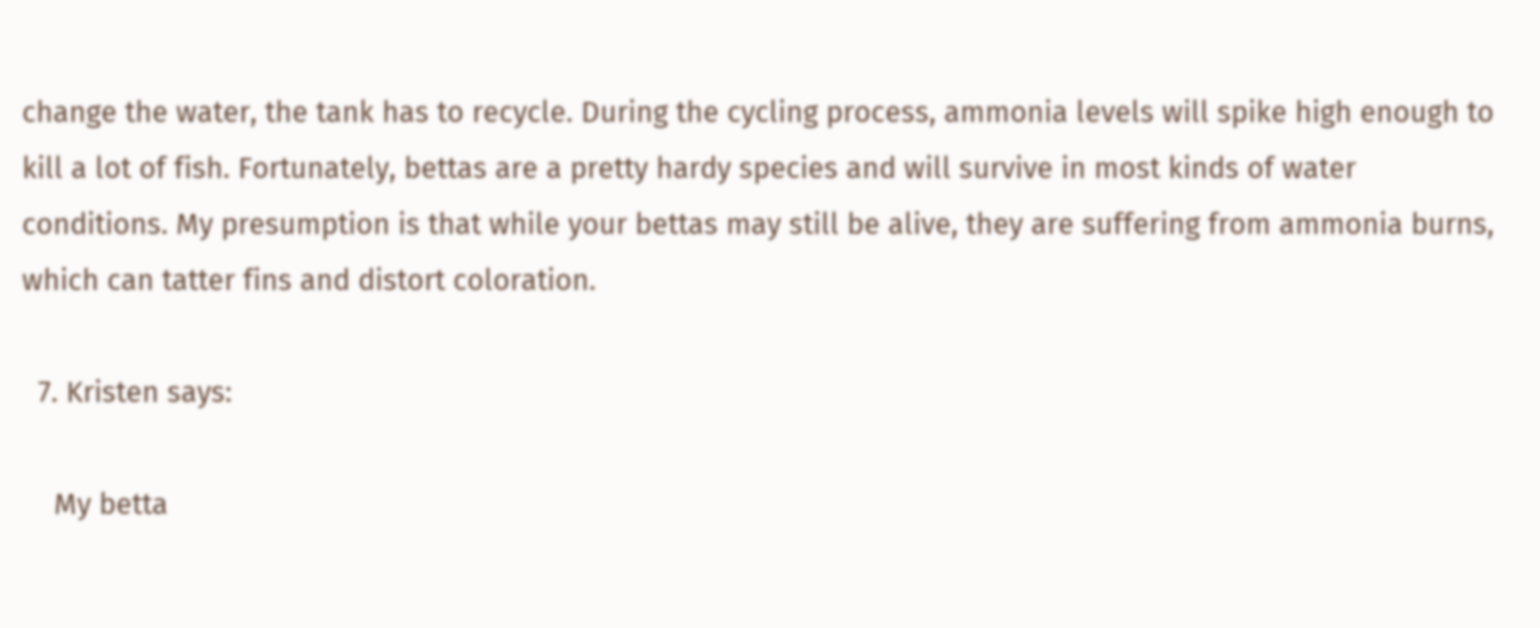change the water, the tank has to recycle. During the cycling process, ammonia levels will spike high enough to kill a lot of fish. Fortunately, bettas are a pretty hardy species and will survive in most kinds of water conditions. My presumption is that while your bettas may still be alive, they are suffering from ammonia burns, which can tatter fins and distort coloration.

  7. Kristen says:

    My betta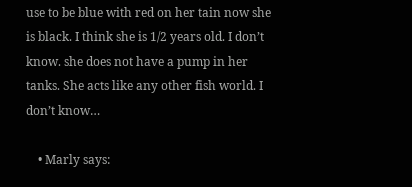use to be blue with red on her tain now she is black. I think she is 1/2 years old. I don’t know. she does not have a pump in her tanks. She acts like any other fish world. I don’t know…

    • Marly says: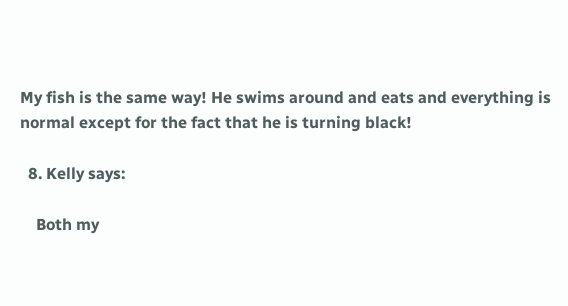My fish is the same way! He swims around and eats and everything is normal except for the fact that he is turning black!

  8. Kelly says:

    Both my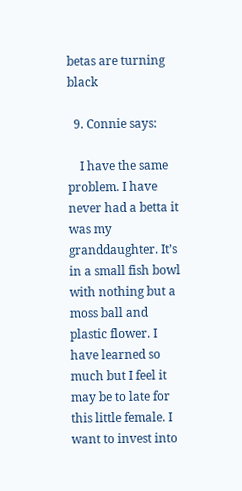betas are turning black

  9. Connie says:

    I have the same problem. I have never had a betta it was my granddaughter. It’s in a small fish bowl with nothing but a moss ball and plastic flower. I have learned so much but I feel it may be to late for this little female. I want to invest into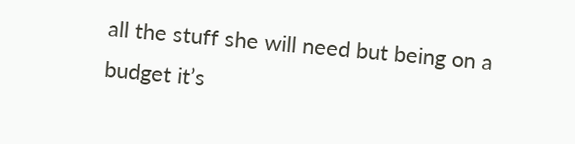all the stuff she will need but being on a budget it’s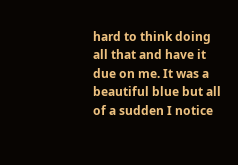hard to think doing all that and have it due on me. It was a beautiful blue but all of a sudden I notice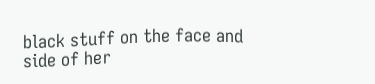black stuff on the face and side of her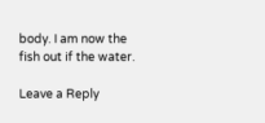body. I am now the fish out if the water.

Leave a Reply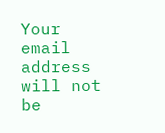Your email address will not be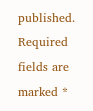published. Required fields are marked *